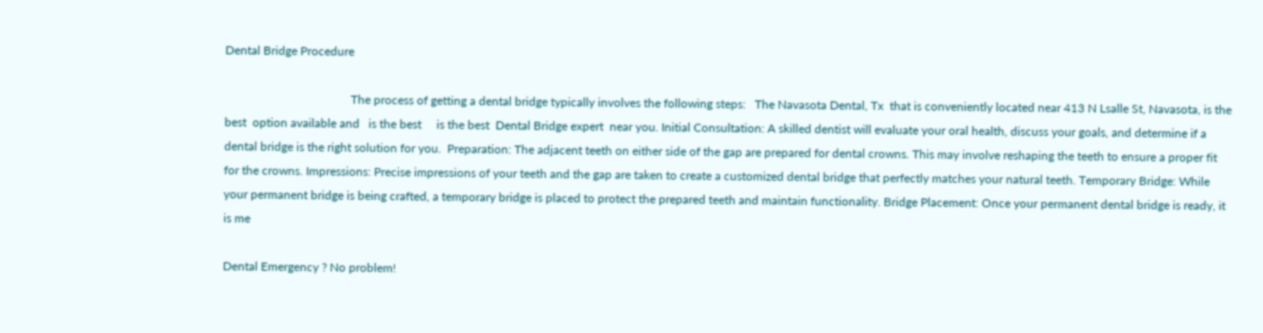Dental Bridge Procedure

                                          The process of getting a dental bridge typically involves the following steps:   The Navasota Dental, Tx  that is conveniently located near 413 N Lsalle St, Navasota, is the  best  option available and   is the best     is the best  Dental Bridge expert  near you. Initial Consultation: A skilled dentist will evaluate your oral health, discuss your goals, and determine if a dental bridge is the right solution for you.  Preparation: The adjacent teeth on either side of the gap are prepared for dental crowns. This may involve reshaping the teeth to ensure a proper fit for the crowns. Impressions: Precise impressions of your teeth and the gap are taken to create a customized dental bridge that perfectly matches your natural teeth. Temporary Bridge: While your permanent bridge is being crafted, a temporary bridge is placed to protect the prepared teeth and maintain functionality. Bridge Placement: Once your permanent dental bridge is ready, it is me

Dental Emergency ? No problem!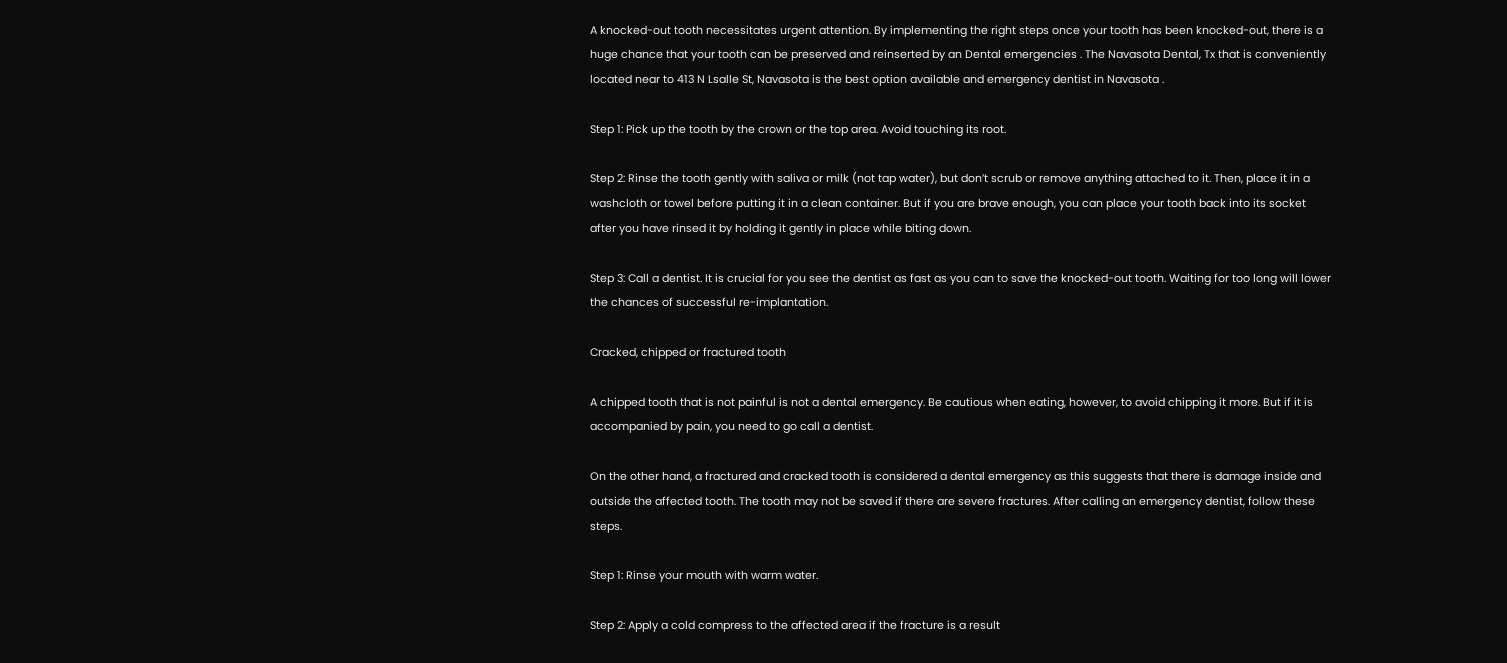A knocked-out tooth necessitates urgent attention. By implementing the right steps once your tooth has been knocked-out, there is a huge chance that your tooth can be preserved and reinserted by an Dental emergencies . The Navasota Dental, Tx that is conveniently located near to 413 N Lsalle St, Navasota is the best option available and emergency dentist in Navasota .

Step 1: Pick up the tooth by the crown or the top area. Avoid touching its root.

Step 2: Rinse the tooth gently with saliva or milk (not tap water), but don’t scrub or remove anything attached to it. Then, place it in a washcloth or towel before putting it in a clean container. But if you are brave enough, you can place your tooth back into its socket after you have rinsed it by holding it gently in place while biting down.

Step 3: Call a dentist. It is crucial for you see the dentist as fast as you can to save the knocked-out tooth. Waiting for too long will lower the chances of successful re-implantation.

Cracked, chipped or fractured tooth

A chipped tooth that is not painful is not a dental emergency. Be cautious when eating, however, to avoid chipping it more. But if it is accompanied by pain, you need to go call a dentist.

On the other hand, a fractured and cracked tooth is considered a dental emergency as this suggests that there is damage inside and outside the affected tooth. The tooth may not be saved if there are severe fractures. After calling an emergency dentist, follow these steps.

Step 1: Rinse your mouth with warm water.

Step 2: Apply a cold compress to the affected area if the fracture is a result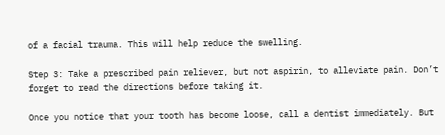of a facial trauma. This will help reduce the swelling.

Step 3: Take a prescribed pain reliever, but not aspirin, to alleviate pain. Don’t forget to read the directions before taking it.

Once you notice that your tooth has become loose, call a dentist immediately. But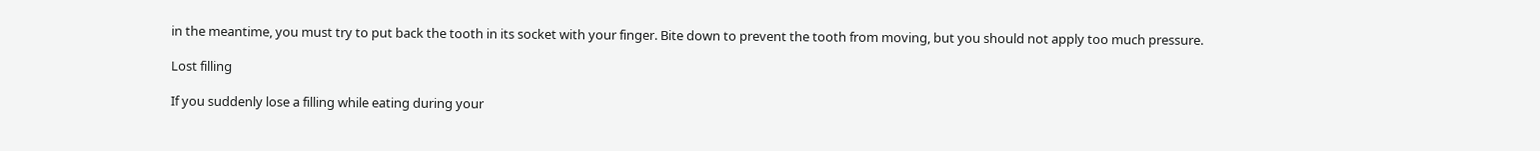in the meantime, you must try to put back the tooth in its socket with your finger. Bite down to prevent the tooth from moving, but you should not apply too much pressure.

Lost filling

If you suddenly lose a filling while eating during your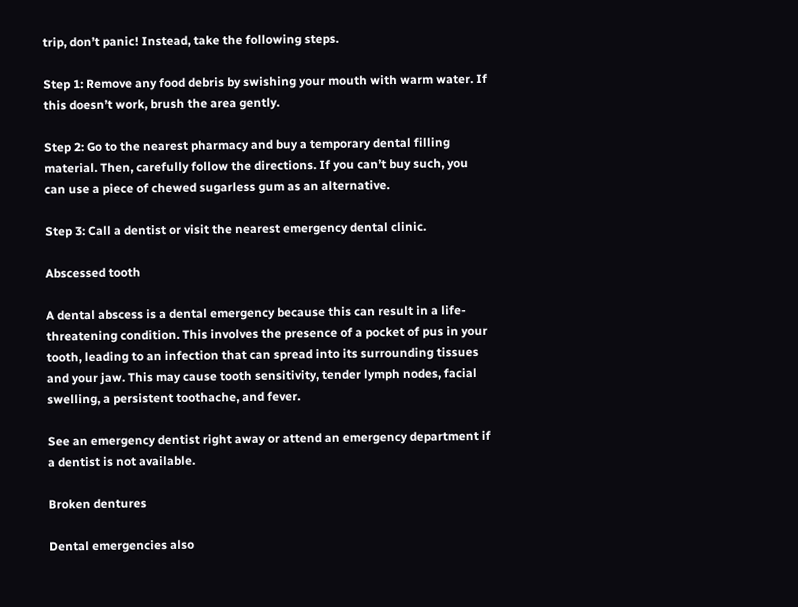trip, don’t panic! Instead, take the following steps.

Step 1: Remove any food debris by swishing your mouth with warm water. If this doesn’t work, brush the area gently.

Step 2: Go to the nearest pharmacy and buy a temporary dental filling material. Then, carefully follow the directions. If you can’t buy such, you can use a piece of chewed sugarless gum as an alternative.

Step 3: Call a dentist or visit the nearest emergency dental clinic.

Abscessed tooth

A dental abscess is a dental emergency because this can result in a life-threatening condition. This involves the presence of a pocket of pus in your tooth, leading to an infection that can spread into its surrounding tissues and your jaw. This may cause tooth sensitivity, tender lymph nodes, facial swelling, a persistent toothache, and fever.

See an emergency dentist right away or attend an emergency department if a dentist is not available.

Broken dentures

Dental emergencies also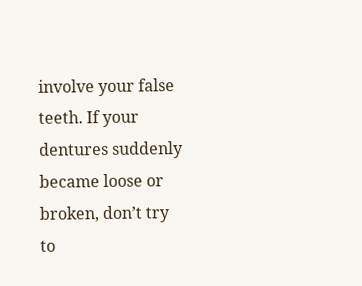involve your false teeth. If your dentures suddenly became loose or broken, don’t try to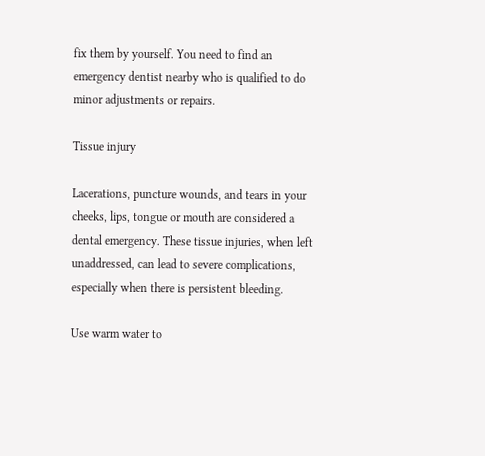fix them by yourself. You need to find an emergency dentist nearby who is qualified to do minor adjustments or repairs.

Tissue injury

Lacerations, puncture wounds, and tears in your cheeks, lips, tongue or mouth are considered a dental emergency. These tissue injuries, when left unaddressed, can lead to severe complications, especially when there is persistent bleeding.

Use warm water to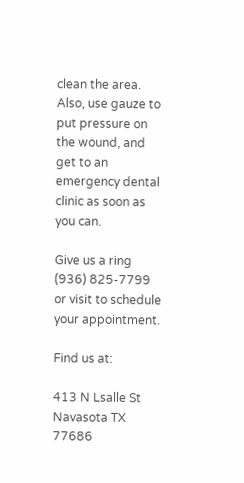clean the area. Also, use gauze to put pressure on the wound, and get to an emergency dental clinic as soon as you can.

Give us a ring (936) 825-7799 or visit to schedule your appointment.

Find us at:

413 N Lsalle St
Navasota TX 77686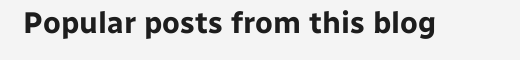Popular posts from this blog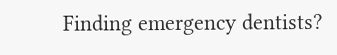Finding emergency dentists?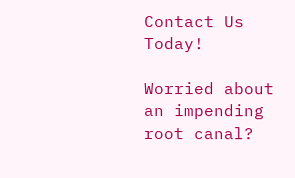Contact Us Today!

Worried about an impending root canal?